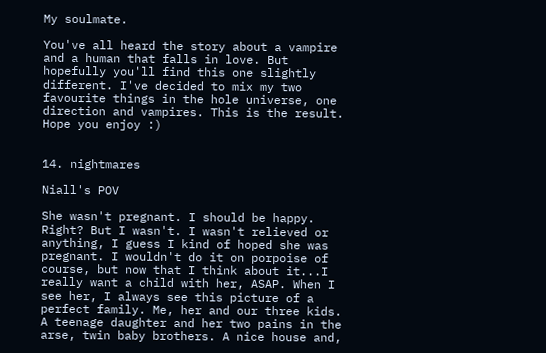My soulmate.

You've all heard the story about a vampire and a human that falls in love. But hopefully you'll find this one slightly different. I've decided to mix my two favourite things in the hole universe, one direction and vampires. This is the result. Hope you enjoy :)


14. nightmares

Niall's POV

She wasn't pregnant. I should be happy. Right? But I wasn't. I wasn't relieved or anything, I guess I kind of hoped she was pregnant. I wouldn't do it on porpoise of course, but now that I think about it...I really want a child with her, ASAP. When I see her, I always see this picture of a perfect family. Me, her and our three kids. A teenage daughter and her two pains in the arse, twin baby brothers. A nice house and,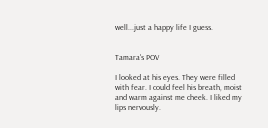well...just a happy life I guess.


Tamara's POV

I looked at his eyes. They were filled with fear. I could feel his breath, moist and warm against me cheek. I liked my lips nervously.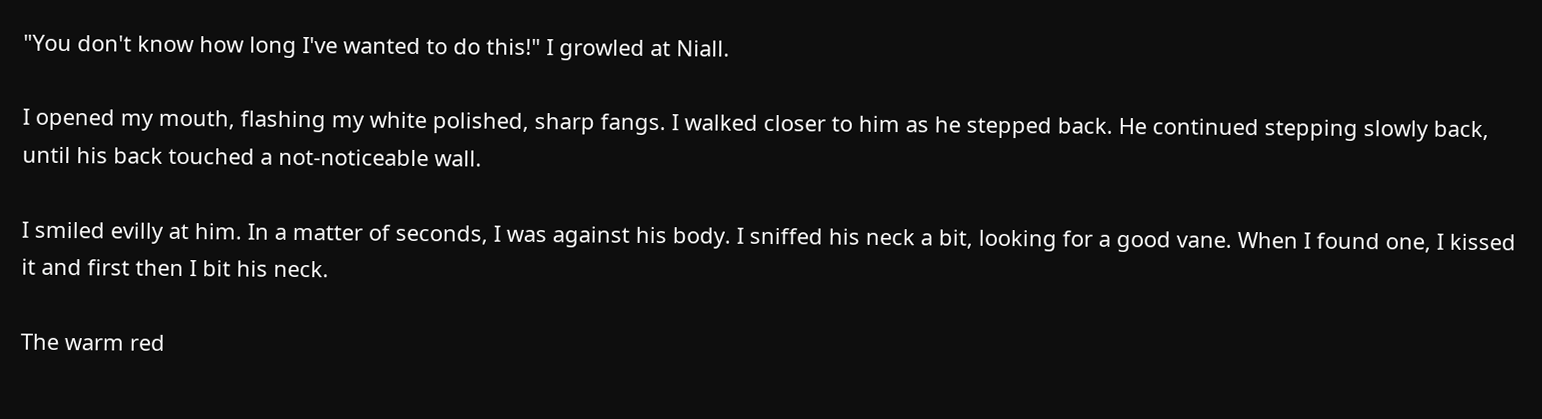"You don't know how long I've wanted to do this!" I growled at Niall.

I opened my mouth, flashing my white polished, sharp fangs. I walked closer to him as he stepped back. He continued stepping slowly back, until his back touched a not-noticeable wall.

I smiled evilly at him. In a matter of seconds, I was against his body. I sniffed his neck a bit, looking for a good vane. When I found one, I kissed it and first then I bit his neck.

The warm red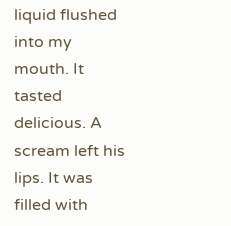liquid flushed into my mouth. It tasted delicious. A scream left his lips. It was filled with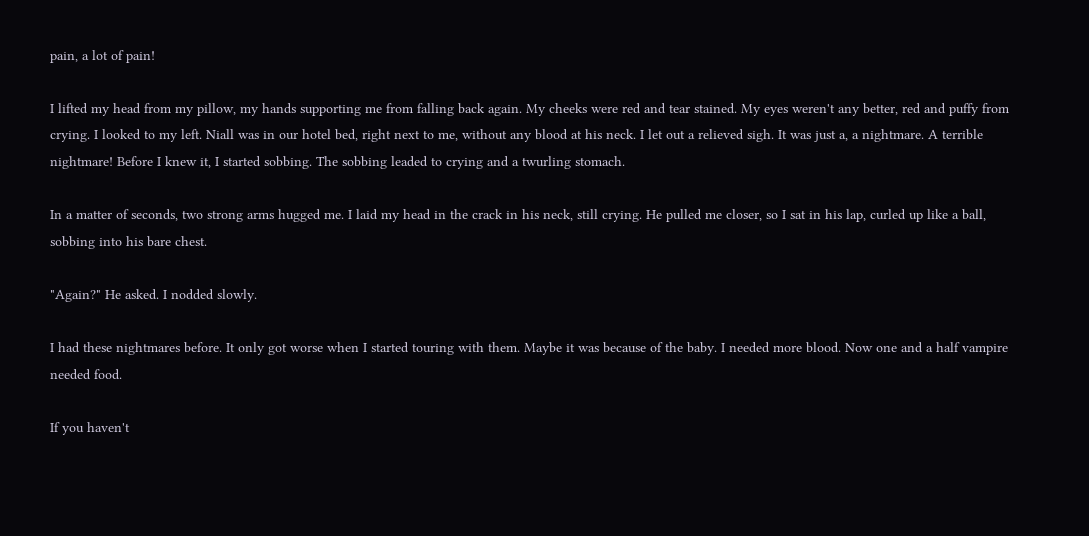pain, a lot of pain!

I lifted my head from my pillow, my hands supporting me from falling back again. My cheeks were red and tear stained. My eyes weren't any better, red and puffy from crying. I looked to my left. Niall was in our hotel bed, right next to me, without any blood at his neck. I let out a relieved sigh. It was just a, a nightmare. A terrible nightmare! Before I knew it, I started sobbing. The sobbing leaded to crying and a twurling stomach.

In a matter of seconds, two strong arms hugged me. I laid my head in the crack in his neck, still crying. He pulled me closer, so I sat in his lap, curled up like a ball, sobbing into his bare chest.

"Again?" He asked. I nodded slowly.

I had these nightmares before. It only got worse when I started touring with them. Maybe it was because of the baby. I needed more blood. Now one and a half vampire needed food.

If you haven't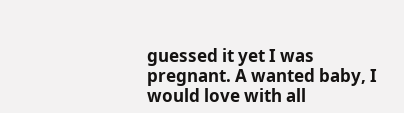guessed it yet I was pregnant. A wanted baby, I would love with all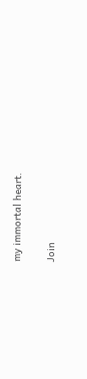my immortal heart.

Join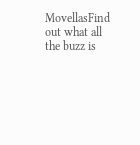MovellasFind out what all the buzz is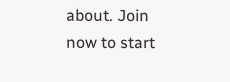about. Join now to start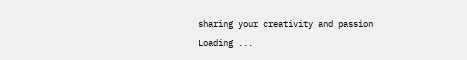sharing your creativity and passion
Loading ...